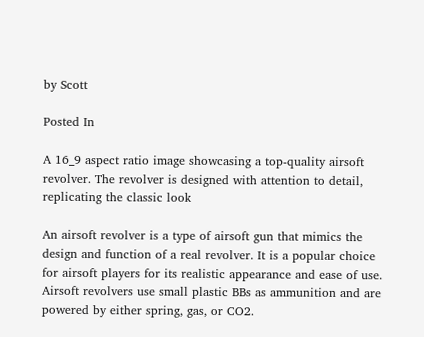by Scott

Posted In

A 16_9 aspect ratio image showcasing a top-quality airsoft revolver. The revolver is designed with attention to detail, replicating the classic look

An airsoft revolver is a type of airsoft gun that mimics the design and function of a real revolver. It is a popular choice for airsoft players for its realistic appearance and ease of use. Airsoft revolvers use small plastic BBs as ammunition and are powered by either spring, gas, or CO2.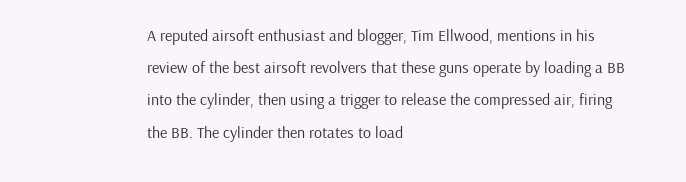A reputed airsoft enthusiast and blogger, Tim Ellwood, mentions in his review of the best airsoft revolvers that these guns operate by loading a BB into the cylinder, then using a trigger to release the compressed air, firing the BB. The cylinder then rotates to load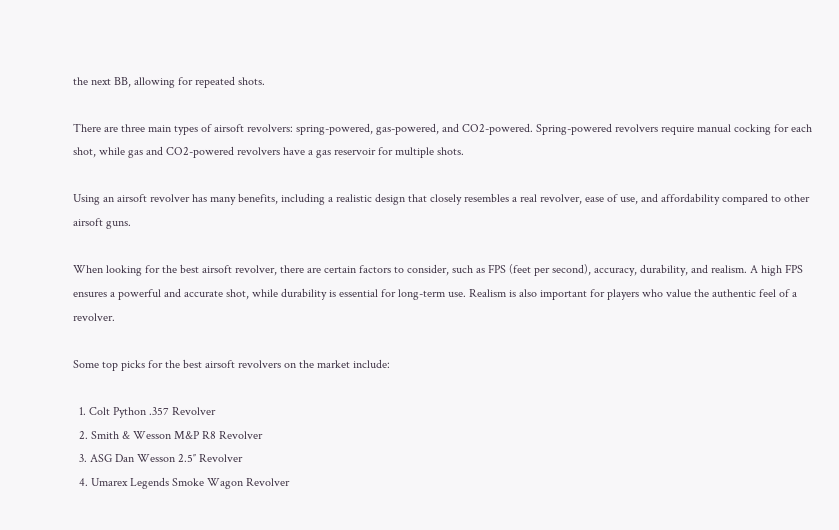the next BB, allowing for repeated shots.

There are three main types of airsoft revolvers: spring-powered, gas-powered, and CO2-powered. Spring-powered revolvers require manual cocking for each shot, while gas and CO2-powered revolvers have a gas reservoir for multiple shots.

Using an airsoft revolver has many benefits, including a realistic design that closely resembles a real revolver, ease of use, and affordability compared to other airsoft guns.

When looking for the best airsoft revolver, there are certain factors to consider, such as FPS (feet per second), accuracy, durability, and realism. A high FPS ensures a powerful and accurate shot, while durability is essential for long-term use. Realism is also important for players who value the authentic feel of a revolver.

Some top picks for the best airsoft revolvers on the market include:

  1. Colt Python .357 Revolver
  2. Smith & Wesson M&P R8 Revolver
  3. ASG Dan Wesson 2.5″ Revolver
  4. Umarex Legends Smoke Wagon Revolver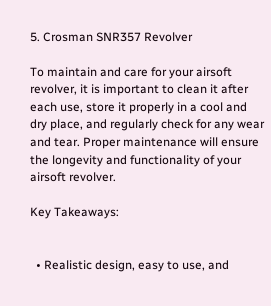5. Crosman SNR357 Revolver

To maintain and care for your airsoft revolver, it is important to clean it after each use, store it properly in a cool and dry place, and regularly check for any wear and tear. Proper maintenance will ensure the longevity and functionality of your airsoft revolver.

Key Takeaways:


  • Realistic design, easy to use, and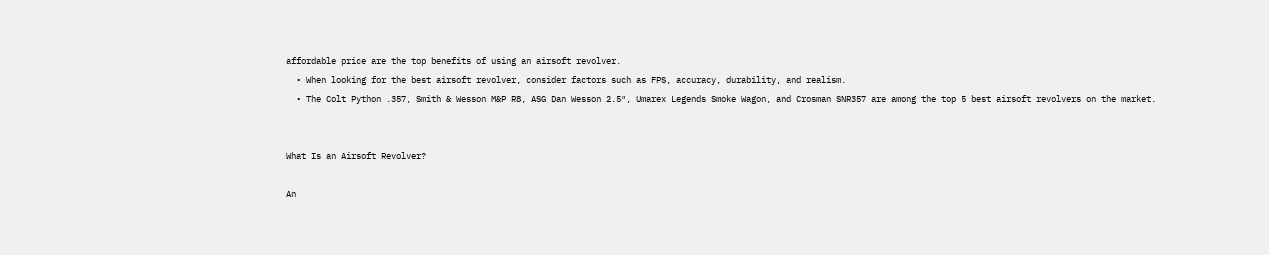affordable price are the top benefits of using an airsoft revolver.
  • When looking for the best airsoft revolver, consider factors such as FPS, accuracy, durability, and realism.
  • The Colt Python .357, Smith & Wesson M&P R8, ASG Dan Wesson 2.5″, Umarex Legends Smoke Wagon, and Crosman SNR357 are among the top 5 best airsoft revolvers on the market.


What Is an Airsoft Revolver?

An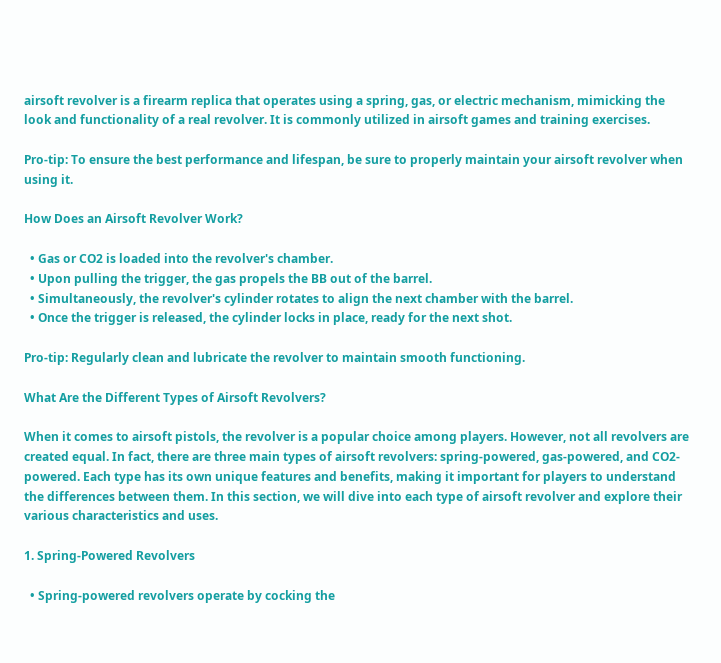airsoft revolver is a firearm replica that operates using a spring, gas, or electric mechanism, mimicking the look and functionality of a real revolver. It is commonly utilized in airsoft games and training exercises.

Pro-tip: To ensure the best performance and lifespan, be sure to properly maintain your airsoft revolver when using it.

How Does an Airsoft Revolver Work?

  • Gas or CO2 is loaded into the revolver's chamber.
  • Upon pulling the trigger, the gas propels the BB out of the barrel.
  • Simultaneously, the revolver's cylinder rotates to align the next chamber with the barrel.
  • Once the trigger is released, the cylinder locks in place, ready for the next shot.

Pro-tip: Regularly clean and lubricate the revolver to maintain smooth functioning.

What Are the Different Types of Airsoft Revolvers?

When it comes to airsoft pistols, the revolver is a popular choice among players. However, not all revolvers are created equal. In fact, there are three main types of airsoft revolvers: spring-powered, gas-powered, and CO2-powered. Each type has its own unique features and benefits, making it important for players to understand the differences between them. In this section, we will dive into each type of airsoft revolver and explore their various characteristics and uses.

1. Spring-Powered Revolvers

  • Spring-powered revolvers operate by cocking the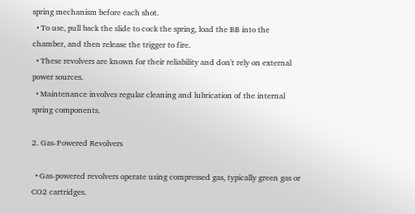spring mechanism before each shot.
  • To use, pull back the slide to cock the spring, load the BB into the chamber, and then release the trigger to fire.
  • These revolvers are known for their reliability and don't rely on external power sources.
  • Maintenance involves regular cleaning and lubrication of the internal spring components.

2. Gas-Powered Revolvers

  • Gas-powered revolvers operate using compressed gas, typically green gas or CO2 cartridges.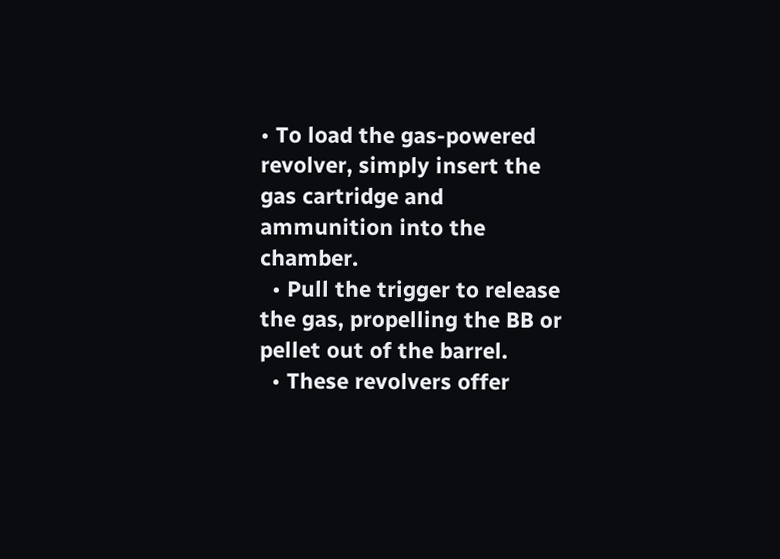• To load the gas-powered revolver, simply insert the gas cartridge and ammunition into the chamber.
  • Pull the trigger to release the gas, propelling the BB or pellet out of the barrel.
  • These revolvers offer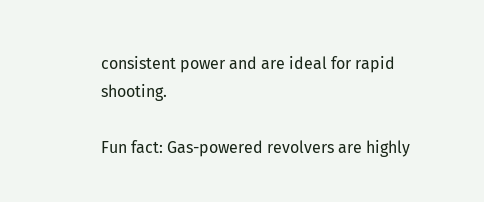consistent power and are ideal for rapid shooting.

Fun fact: Gas-powered revolvers are highly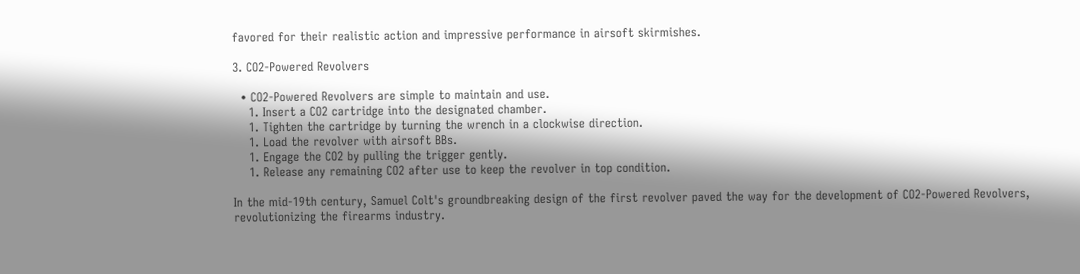favored for their realistic action and impressive performance in airsoft skirmishes.

3. CO2-Powered Revolvers

  • CO2-Powered Revolvers are simple to maintain and use.
    1. Insert a CO2 cartridge into the designated chamber.
    1. Tighten the cartridge by turning the wrench in a clockwise direction.
    1. Load the revolver with airsoft BBs.
    1. Engage the CO2 by pulling the trigger gently.
    1. Release any remaining CO2 after use to keep the revolver in top condition.

In the mid-19th century, Samuel Colt's groundbreaking design of the first revolver paved the way for the development of CO2-Powered Revolvers, revolutionizing the firearms industry.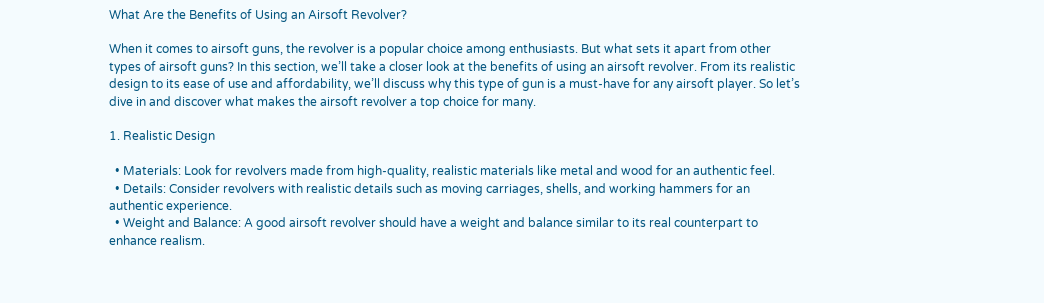What Are the Benefits of Using an Airsoft Revolver?

When it comes to airsoft guns, the revolver is a popular choice among enthusiasts. But what sets it apart from other types of airsoft guns? In this section, we’ll take a closer look at the benefits of using an airsoft revolver. From its realistic design to its ease of use and affordability, we’ll discuss why this type of gun is a must-have for any airsoft player. So let’s dive in and discover what makes the airsoft revolver a top choice for many.

1. Realistic Design

  • Materials: Look for revolvers made from high-quality, realistic materials like metal and wood for an authentic feel.
  • Details: Consider revolvers with realistic details such as moving carriages, shells, and working hammers for an authentic experience.
  • Weight and Balance: A good airsoft revolver should have a weight and balance similar to its real counterpart to enhance realism.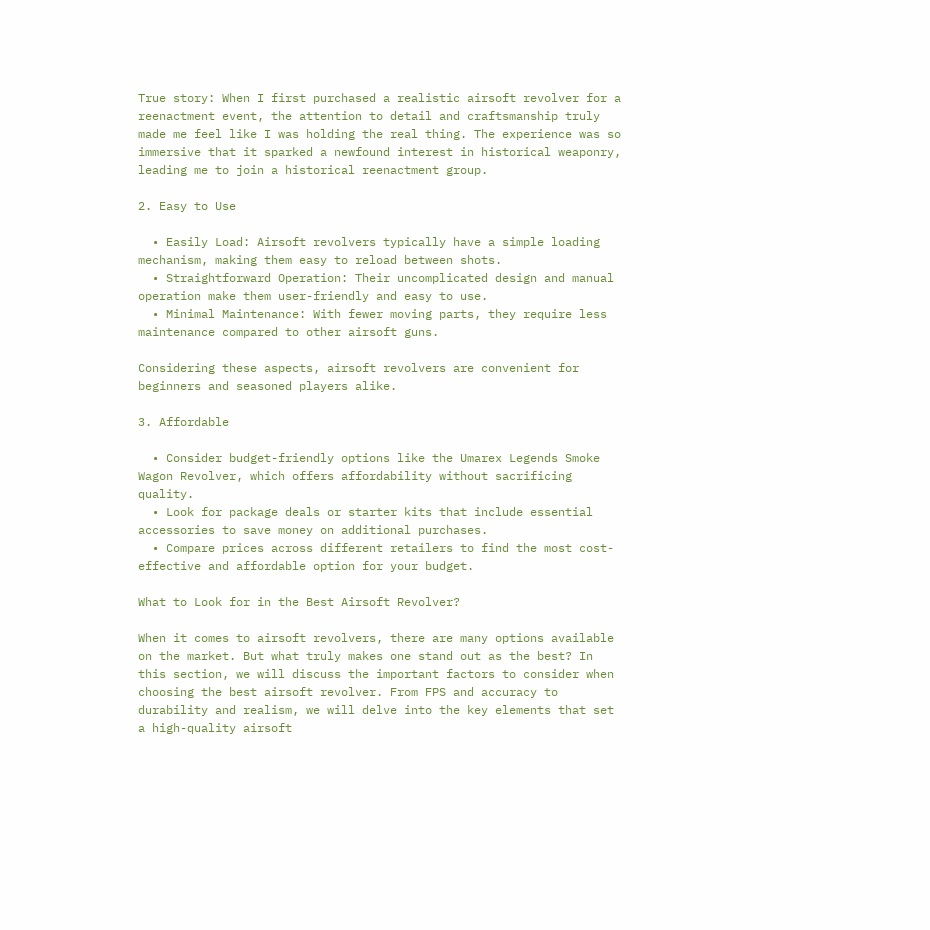True story: When I first purchased a realistic airsoft revolver for a reenactment event, the attention to detail and craftsmanship truly made me feel like I was holding the real thing. The experience was so immersive that it sparked a newfound interest in historical weaponry, leading me to join a historical reenactment group.

2. Easy to Use

  • Easily Load: Airsoft revolvers typically have a simple loading mechanism, making them easy to reload between shots.
  • Straightforward Operation: Their uncomplicated design and manual operation make them user-friendly and easy to use.
  • Minimal Maintenance: With fewer moving parts, they require less maintenance compared to other airsoft guns.

Considering these aspects, airsoft revolvers are convenient for beginners and seasoned players alike.

3. Affordable

  • Consider budget-friendly options like the Umarex Legends Smoke Wagon Revolver, which offers affordability without sacrificing quality.
  • Look for package deals or starter kits that include essential accessories to save money on additional purchases.
  • Compare prices across different retailers to find the most cost-effective and affordable option for your budget.

What to Look for in the Best Airsoft Revolver?

When it comes to airsoft revolvers, there are many options available on the market. But what truly makes one stand out as the best? In this section, we will discuss the important factors to consider when choosing the best airsoft revolver. From FPS and accuracy to durability and realism, we will delve into the key elements that set a high-quality airsoft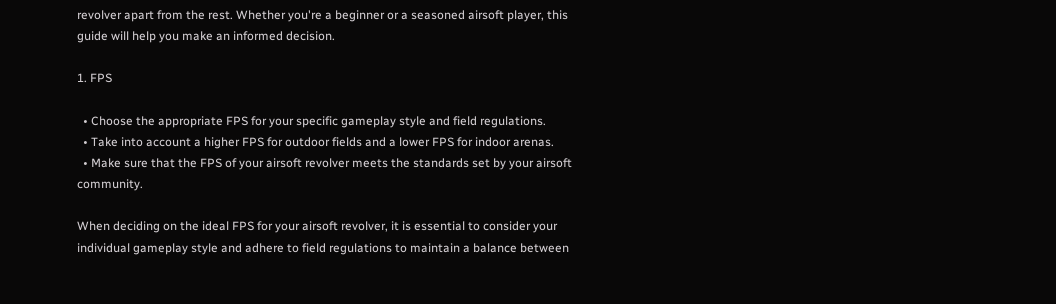revolver apart from the rest. Whether you're a beginner or a seasoned airsoft player, this guide will help you make an informed decision.

1. FPS

  • Choose the appropriate FPS for your specific gameplay style and field regulations.
  • Take into account a higher FPS for outdoor fields and a lower FPS for indoor arenas.
  • Make sure that the FPS of your airsoft revolver meets the standards set by your airsoft community.

When deciding on the ideal FPS for your airsoft revolver, it is essential to consider your individual gameplay style and adhere to field regulations to maintain a balance between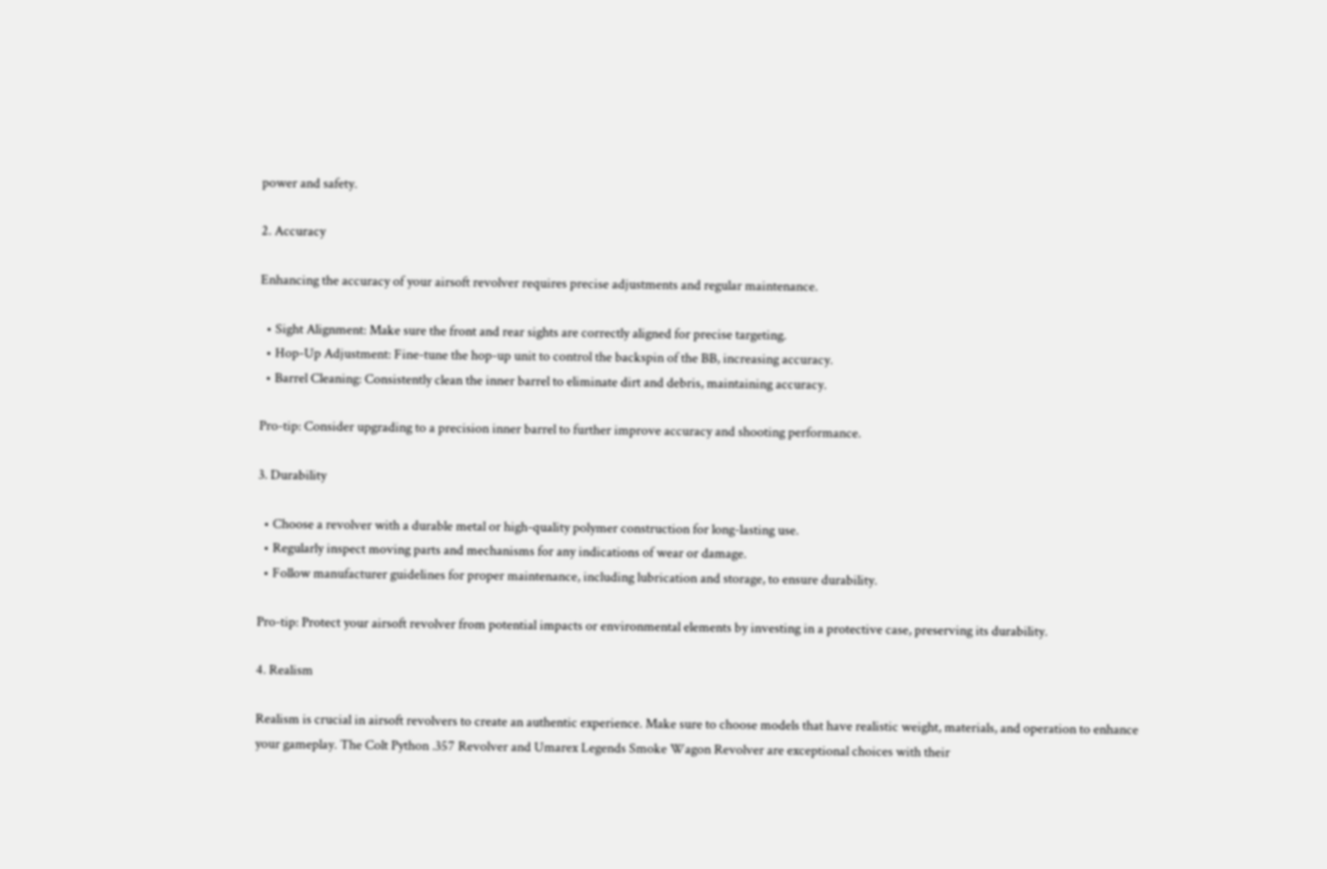power and safety.

2. Accuracy

Enhancing the accuracy of your airsoft revolver requires precise adjustments and regular maintenance.

  • Sight Alignment: Make sure the front and rear sights are correctly aligned for precise targeting.
  • Hop-Up Adjustment: Fine-tune the hop-up unit to control the backspin of the BB, increasing accuracy.
  • Barrel Cleaning: Consistently clean the inner barrel to eliminate dirt and debris, maintaining accuracy.

Pro-tip: Consider upgrading to a precision inner barrel to further improve accuracy and shooting performance.

3. Durability

  • Choose a revolver with a durable metal or high-quality polymer construction for long-lasting use.
  • Regularly inspect moving parts and mechanisms for any indications of wear or damage.
  • Follow manufacturer guidelines for proper maintenance, including lubrication and storage, to ensure durability.

Pro-tip: Protect your airsoft revolver from potential impacts or environmental elements by investing in a protective case, preserving its durability.

4. Realism

Realism is crucial in airsoft revolvers to create an authentic experience. Make sure to choose models that have realistic weight, materials, and operation to enhance your gameplay. The Colt Python .357 Revolver and Umarex Legends Smoke Wagon Revolver are exceptional choices with their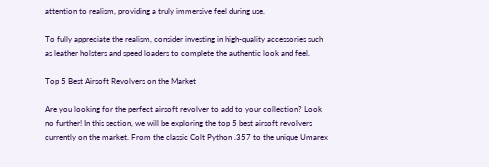attention to realism, providing a truly immersive feel during use.

To fully appreciate the realism, consider investing in high-quality accessories such as leather holsters and speed loaders to complete the authentic look and feel.

Top 5 Best Airsoft Revolvers on the Market

Are you looking for the perfect airsoft revolver to add to your collection? Look no further! In this section, we will be exploring the top 5 best airsoft revolvers currently on the market. From the classic Colt Python .357 to the unique Umarex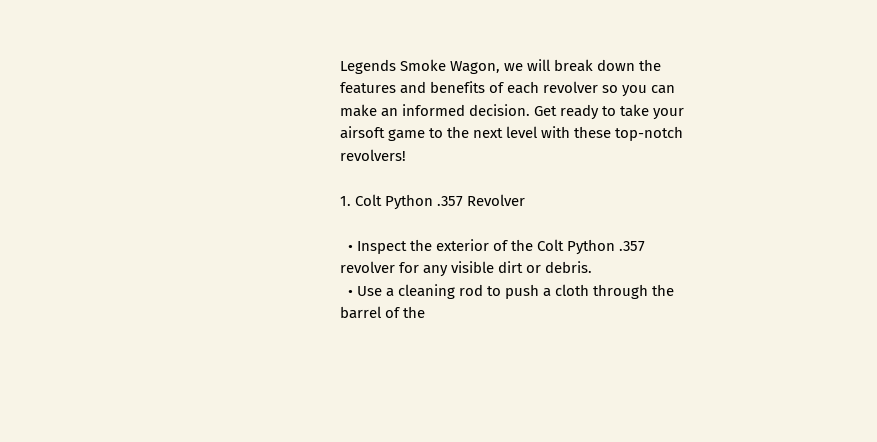Legends Smoke Wagon, we will break down the features and benefits of each revolver so you can make an informed decision. Get ready to take your airsoft game to the next level with these top-notch revolvers!

1. Colt Python .357 Revolver

  • Inspect the exterior of the Colt Python .357 revolver for any visible dirt or debris.
  • Use a cleaning rod to push a cloth through the barrel of the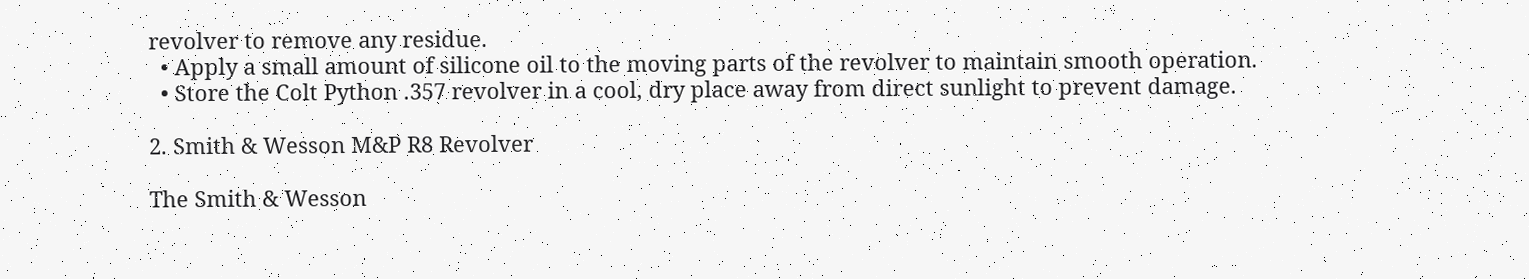revolver to remove any residue.
  • Apply a small amount of silicone oil to the moving parts of the revolver to maintain smooth operation.
  • Store the Colt Python .357 revolver in a cool, dry place away from direct sunlight to prevent damage.

2. Smith & Wesson M&P R8 Revolver

The Smith & Wesson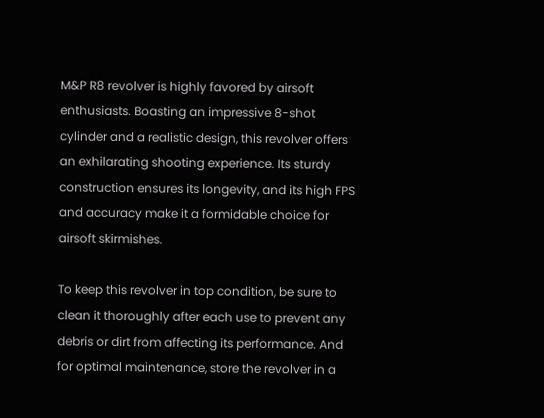M&P R8 revolver is highly favored by airsoft enthusiasts. Boasting an impressive 8-shot cylinder and a realistic design, this revolver offers an exhilarating shooting experience. Its sturdy construction ensures its longevity, and its high FPS and accuracy make it a formidable choice for airsoft skirmishes.

To keep this revolver in top condition, be sure to clean it thoroughly after each use to prevent any debris or dirt from affecting its performance. And for optimal maintenance, store the revolver in a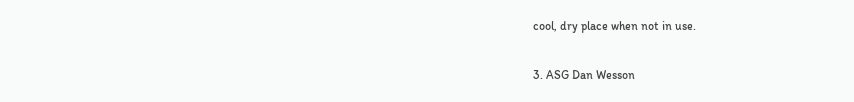cool, dry place when not in use.

3. ASG Dan Wesson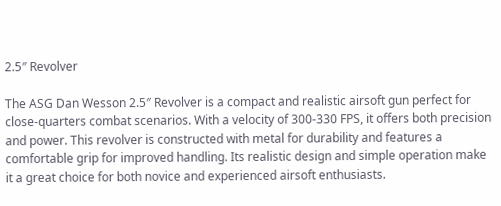2.5″ Revolver

The ASG Dan Wesson 2.5″ Revolver is a compact and realistic airsoft gun perfect for close-quarters combat scenarios. With a velocity of 300-330 FPS, it offers both precision and power. This revolver is constructed with metal for durability and features a comfortable grip for improved handling. Its realistic design and simple operation make it a great choice for both novice and experienced airsoft enthusiasts.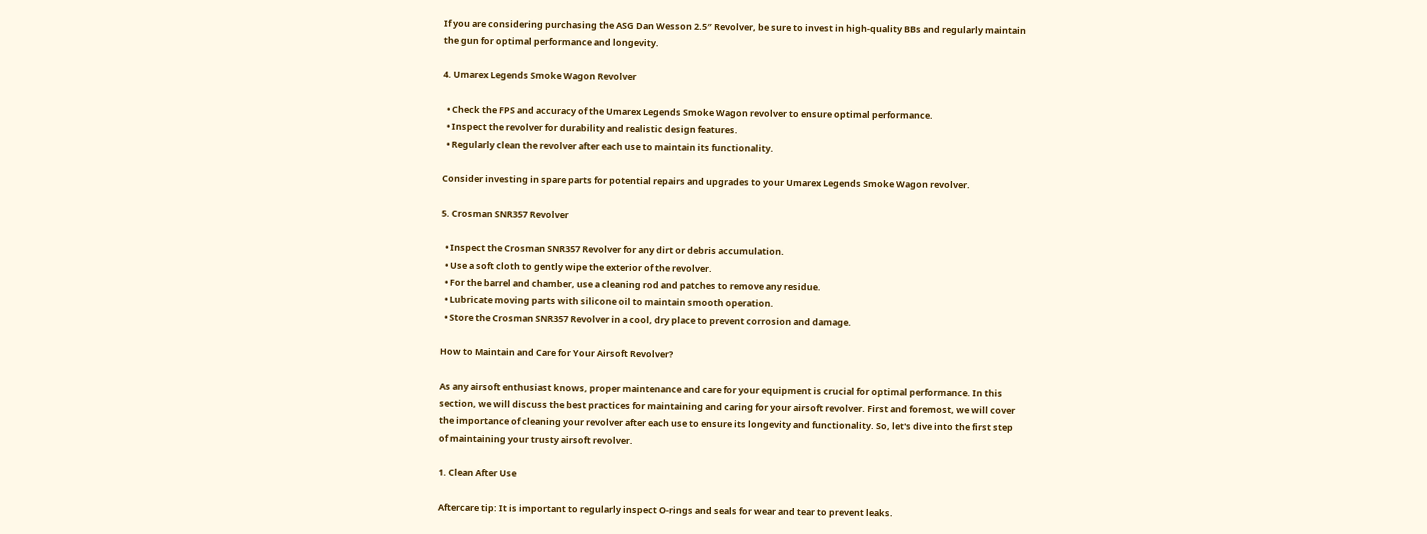If you are considering purchasing the ASG Dan Wesson 2.5″ Revolver, be sure to invest in high-quality BBs and regularly maintain the gun for optimal performance and longevity.

4. Umarex Legends Smoke Wagon Revolver

  • Check the FPS and accuracy of the Umarex Legends Smoke Wagon revolver to ensure optimal performance.
  • Inspect the revolver for durability and realistic design features.
  • Regularly clean the revolver after each use to maintain its functionality.

Consider investing in spare parts for potential repairs and upgrades to your Umarex Legends Smoke Wagon revolver.

5. Crosman SNR357 Revolver

  • Inspect the Crosman SNR357 Revolver for any dirt or debris accumulation.
  • Use a soft cloth to gently wipe the exterior of the revolver.
  • For the barrel and chamber, use a cleaning rod and patches to remove any residue.
  • Lubricate moving parts with silicone oil to maintain smooth operation.
  • Store the Crosman SNR357 Revolver in a cool, dry place to prevent corrosion and damage.

How to Maintain and Care for Your Airsoft Revolver?

As any airsoft enthusiast knows, proper maintenance and care for your equipment is crucial for optimal performance. In this section, we will discuss the best practices for maintaining and caring for your airsoft revolver. First and foremost, we will cover the importance of cleaning your revolver after each use to ensure its longevity and functionality. So, let's dive into the first step of maintaining your trusty airsoft revolver.

1. Clean After Use

Aftercare tip: It is important to regularly inspect O-rings and seals for wear and tear to prevent leaks.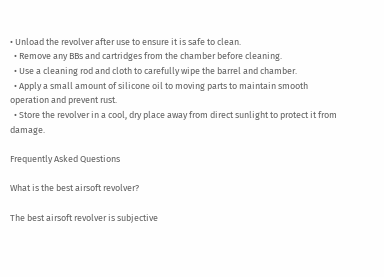• Unload the revolver after use to ensure it is safe to clean.
  • Remove any BBs and cartridges from the chamber before cleaning.
  • Use a cleaning rod and cloth to carefully wipe the barrel and chamber.
  • Apply a small amount of silicone oil to moving parts to maintain smooth operation and prevent rust.
  • Store the revolver in a cool, dry place away from direct sunlight to protect it from damage.

Frequently Asked Questions

What is the best airsoft revolver?

The best airsoft revolver is subjective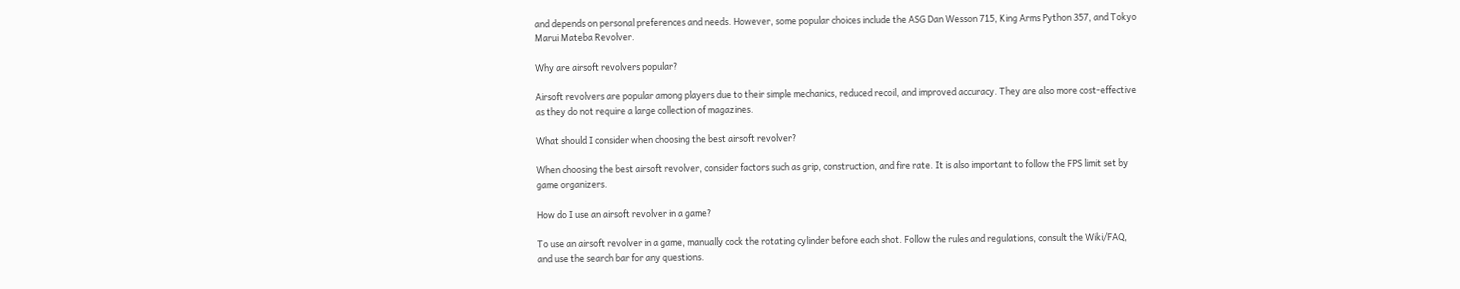and depends on personal preferences and needs. However, some popular choices include the ASG Dan Wesson 715, King Arms Python 357, and Tokyo Marui Mateba Revolver.

Why are airsoft revolvers popular?

Airsoft revolvers are popular among players due to their simple mechanics, reduced recoil, and improved accuracy. They are also more cost-effective as they do not require a large collection of magazines.

What should I consider when choosing the best airsoft revolver?

When choosing the best airsoft revolver, consider factors such as grip, construction, and fire rate. It is also important to follow the FPS limit set by game organizers.

How do I use an airsoft revolver in a game?

To use an airsoft revolver in a game, manually cock the rotating cylinder before each shot. Follow the rules and regulations, consult the Wiki/FAQ, and use the search bar for any questions.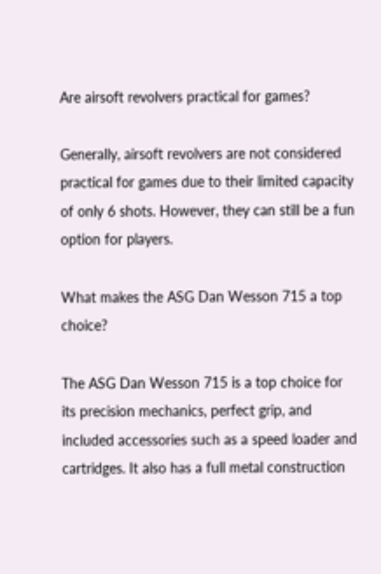Are airsoft revolvers practical for games?

Generally, airsoft revolvers are not considered practical for games due to their limited capacity of only 6 shots. However, they can still be a fun option for players.

What makes the ASG Dan Wesson 715 a top choice?

The ASG Dan Wesson 715 is a top choice for its precision mechanics, perfect grip, and included accessories such as a speed loader and cartridges. It also has a full metal construction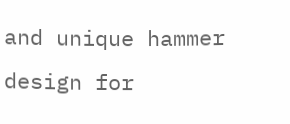and unique hammer design for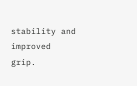stability and improved grip.